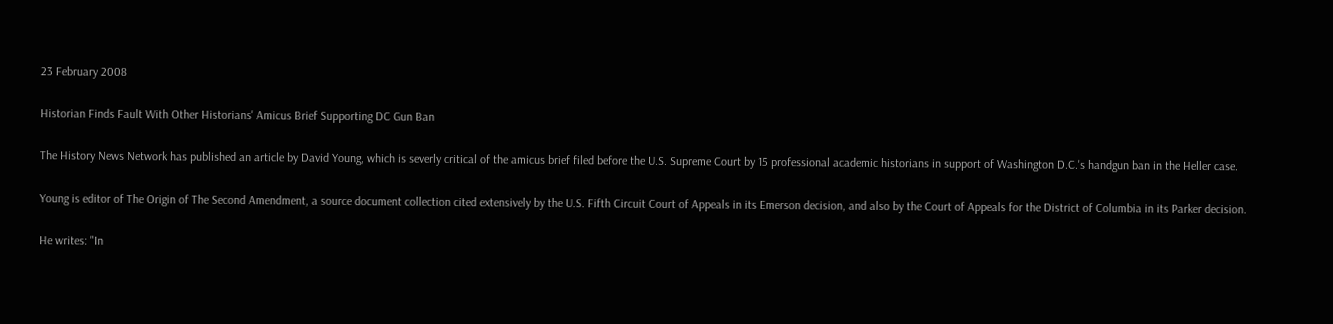23 February 2008

Historian Finds Fault With Other Historians' Amicus Brief Supporting DC Gun Ban

The History News Network has published an article by David Young, which is severly critical of the amicus brief filed before the U.S. Supreme Court by 15 professional academic historians in support of Washington D.C.'s handgun ban in the Heller case.

Young is editor of The Origin of The Second Amendment, a source document collection cited extensively by the U.S. Fifth Circuit Court of Appeals in its Emerson decision, and also by the Court of Appeals for the District of Columbia in its Parker decision.

He writes: "In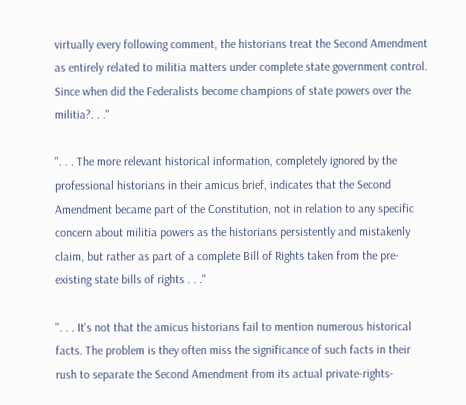virtually every following comment, the historians treat the Second Amendment as entirely related to militia matters under complete state government control. Since when did the Federalists become champions of state powers over the militia?. . ."

". . . The more relevant historical information, completely ignored by the professional historians in their amicus brief, indicates that the Second Amendment became part of the Constitution, not in relation to any specific concern about militia powers as the historians persistently and mistakenly claim, but rather as part of a complete Bill of Rights taken from the pre-existing state bills of rights . . ."

". . . It's not that the amicus historians fail to mention numerous historical facts. The problem is they often miss the significance of such facts in their rush to separate the Second Amendment from its actual private-rights-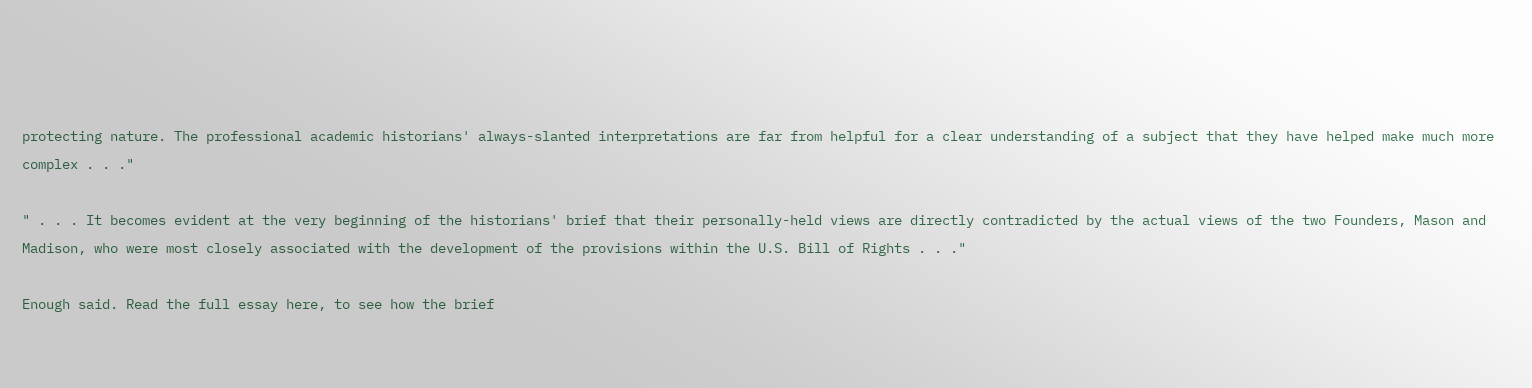protecting nature. The professional academic historians' always-slanted interpretations are far from helpful for a clear understanding of a subject that they have helped make much more complex . . ."

" . . . It becomes evident at the very beginning of the historians' brief that their personally-held views are directly contradicted by the actual views of the two Founders, Mason and Madison, who were most closely associated with the development of the provisions within the U.S. Bill of Rights . . ."

Enough said. Read the full essay here, to see how the brief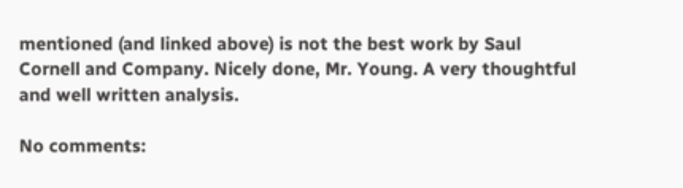mentioned (and linked above) is not the best work by Saul Cornell and Company. Nicely done, Mr. Young. A very thoughtful and well written analysis.

No comments: